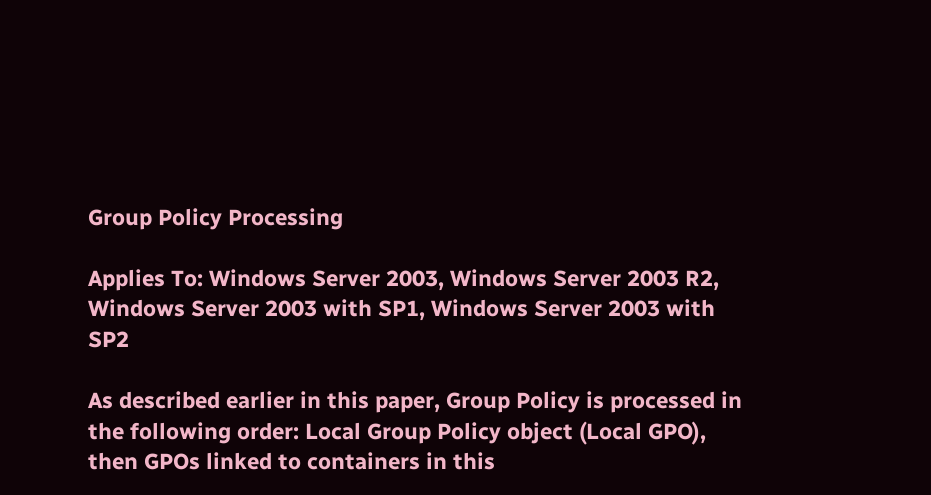Group Policy Processing

Applies To: Windows Server 2003, Windows Server 2003 R2, Windows Server 2003 with SP1, Windows Server 2003 with SP2

As described earlier in this paper, Group Policy is processed in the following order: Local Group Policy object (Local GPO), then GPOs linked to containers in this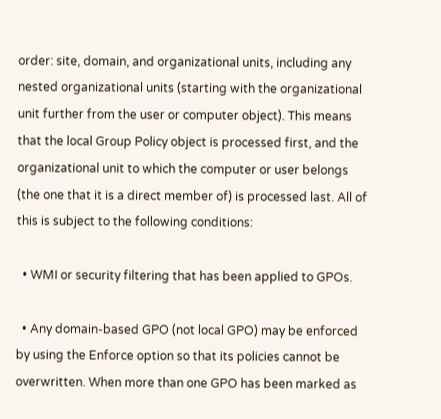order: site, domain, and organizational units, including any nested organizational units (starting with the organizational unit further from the user or computer object). This means that the local Group Policy object is processed first, and the organizational unit to which the computer or user belongs (the one that it is a direct member of) is processed last. All of this is subject to the following conditions:

  • WMI or security filtering that has been applied to GPOs.

  • Any domain-based GPO (not local GPO) may be enforced by using the Enforce option so that its policies cannot be overwritten. When more than one GPO has been marked as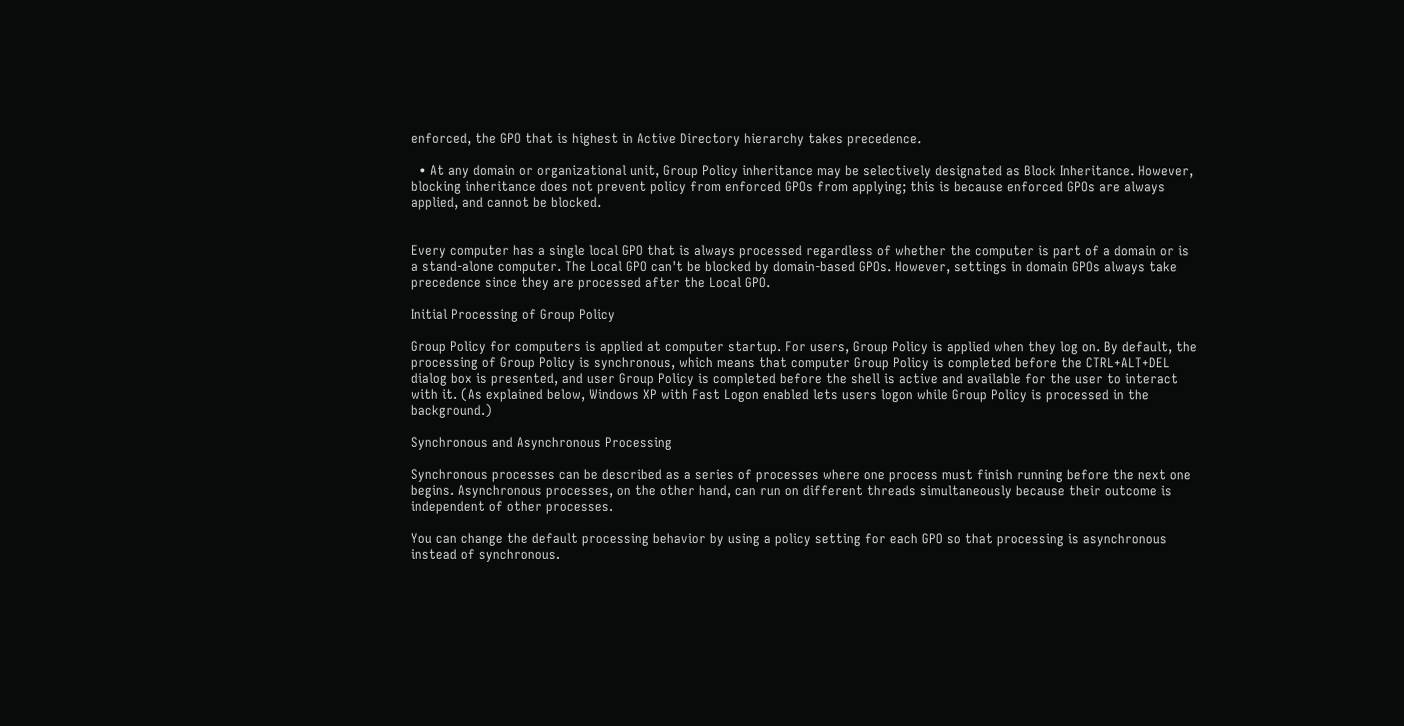enforced, the GPO that is highest in Active Directory hierarchy takes precedence.

  • At any domain or organizational unit, Group Policy inheritance may be selectively designated as Block Inheritance. However, blocking inheritance does not prevent policy from enforced GPOs from applying; this is because enforced GPOs are always applied, and cannot be blocked.


Every computer has a single local GPO that is always processed regardless of whether the computer is part of a domain or is a stand-alone computer. The Local GPO can't be blocked by domain-based GPOs. However, settings in domain GPOs always take precedence since they are processed after the Local GPO.

Initial Processing of Group Policy

Group Policy for computers is applied at computer startup. For users, Group Policy is applied when they log on. By default, the processing of Group Policy is synchronous, which means that computer Group Policy is completed before the CTRL+ALT+DEL dialog box is presented, and user Group Policy is completed before the shell is active and available for the user to interact with it. (As explained below, Windows XP with Fast Logon enabled lets users logon while Group Policy is processed in the background.)

Synchronous and Asynchronous Processing

Synchronous processes can be described as a series of processes where one process must finish running before the next one begins. Asynchronous processes, on the other hand, can run on different threads simultaneously because their outcome is independent of other processes.

You can change the default processing behavior by using a policy setting for each GPO so that processing is asynchronous instead of synchronous.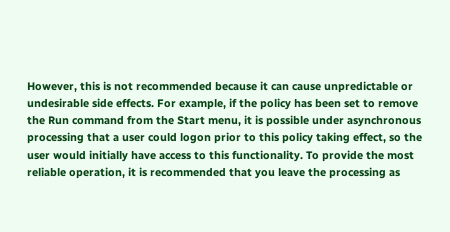However, this is not recommended because it can cause unpredictable or undesirable side effects. For example, if the policy has been set to remove the Run command from the Start menu, it is possible under asynchronous processing that a user could logon prior to this policy taking effect, so the user would initially have access to this functionality. To provide the most reliable operation, it is recommended that you leave the processing as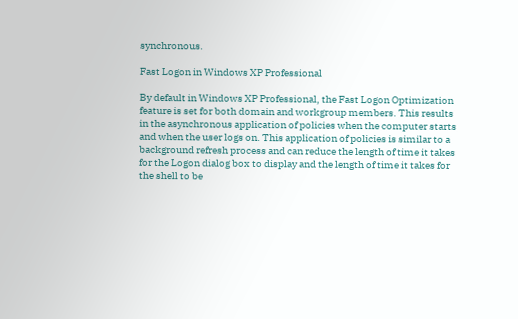synchronous.

Fast Logon in Windows XP Professional

By default in Windows XP Professional, the Fast Logon Optimization feature is set for both domain and workgroup members. This results in the asynchronous application of policies when the computer starts and when the user logs on. This application of policies is similar to a background refresh process and can reduce the length of time it takes for the Logon dialog box to display and the length of time it takes for the shell to be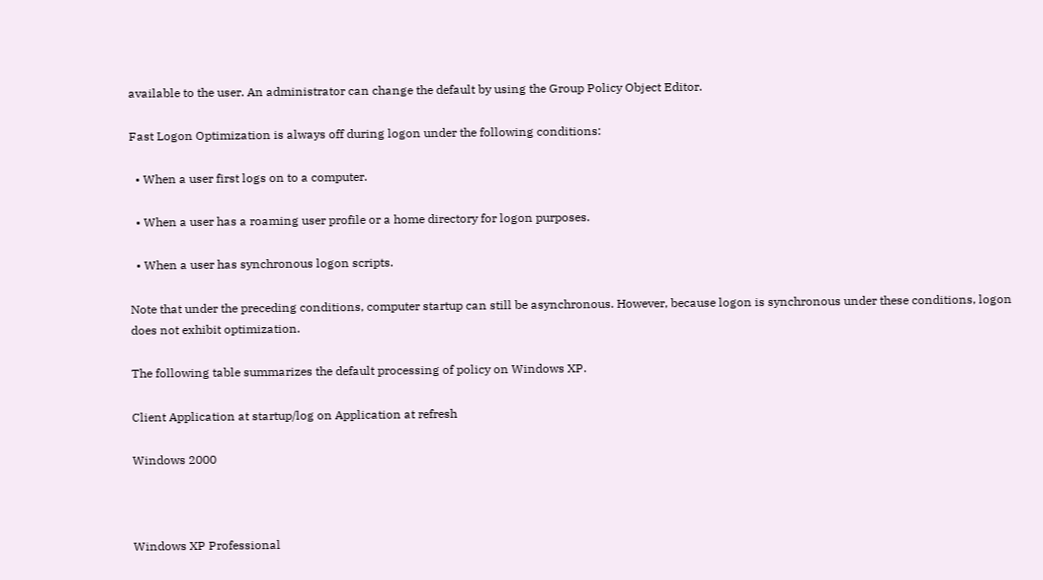available to the user. An administrator can change the default by using the Group Policy Object Editor.

Fast Logon Optimization is always off during logon under the following conditions:

  • When a user first logs on to a computer.

  • When a user has a roaming user profile or a home directory for logon purposes.

  • When a user has synchronous logon scripts.

Note that under the preceding conditions, computer startup can still be asynchronous. However, because logon is synchronous under these conditions, logon does not exhibit optimization.

The following table summarizes the default processing of policy on Windows XP.

Client Application at startup/log on Application at refresh

Windows 2000



Windows XP Professional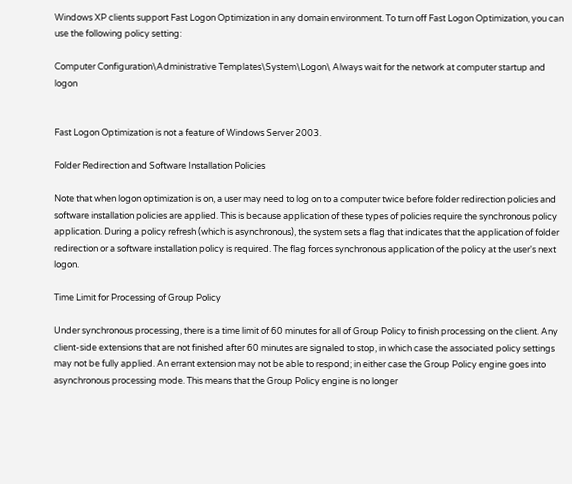Windows XP clients support Fast Logon Optimization in any domain environment. To turn off Fast Logon Optimization, you can use the following policy setting:

Computer Configuration\Administrative Templates\System\Logon\ Always wait for the network at computer startup and logon


Fast Logon Optimization is not a feature of Windows Server 2003.

Folder Redirection and Software Installation Policies

Note that when logon optimization is on, a user may need to log on to a computer twice before folder redirection policies and software installation policies are applied. This is because application of these types of policies require the synchronous policy application. During a policy refresh (which is asynchronous), the system sets a flag that indicates that the application of folder redirection or a software installation policy is required. The flag forces synchronous application of the policy at the user's next logon.

Time Limit for Processing of Group Policy

Under synchronous processing, there is a time limit of 60 minutes for all of Group Policy to finish processing on the client. Any client-side extensions that are not finished after 60 minutes are signaled to stop, in which case the associated policy settings may not be fully applied. An errant extension may not be able to respond; in either case the Group Policy engine goes into asynchronous processing mode. This means that the Group Policy engine is no longer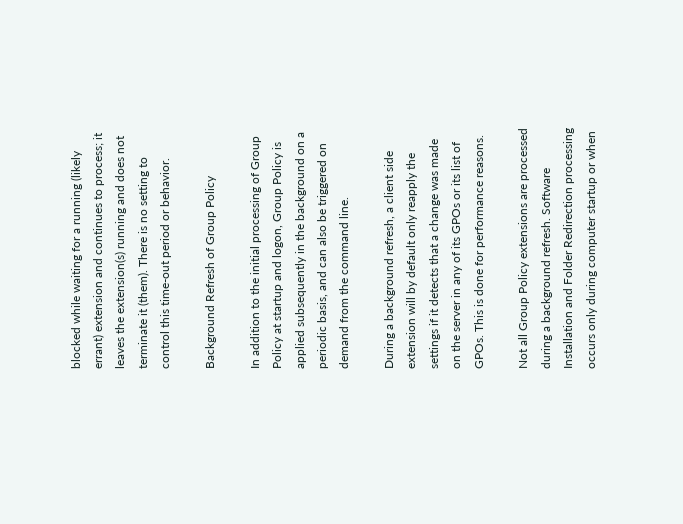blocked while waiting for a running (likely errant) extension and continues to process; it leaves the extension(s) running and does not terminate it (them). There is no setting to control this time-out period or behavior.

Background Refresh of Group Policy

In addition to the initial processing of Group Policy at startup and logon, Group Policy is applied subsequently in the background on a periodic basis, and can also be triggered on demand from the command line.

During a background refresh, a client side extension will by default only reapply the settings if it detects that a change was made on the server in any of its GPOs or its list of GPOs. This is done for performance reasons.

Not all Group Policy extensions are processed during a background refresh. Software Installation and Folder Redirection processing occurs only during computer startup or when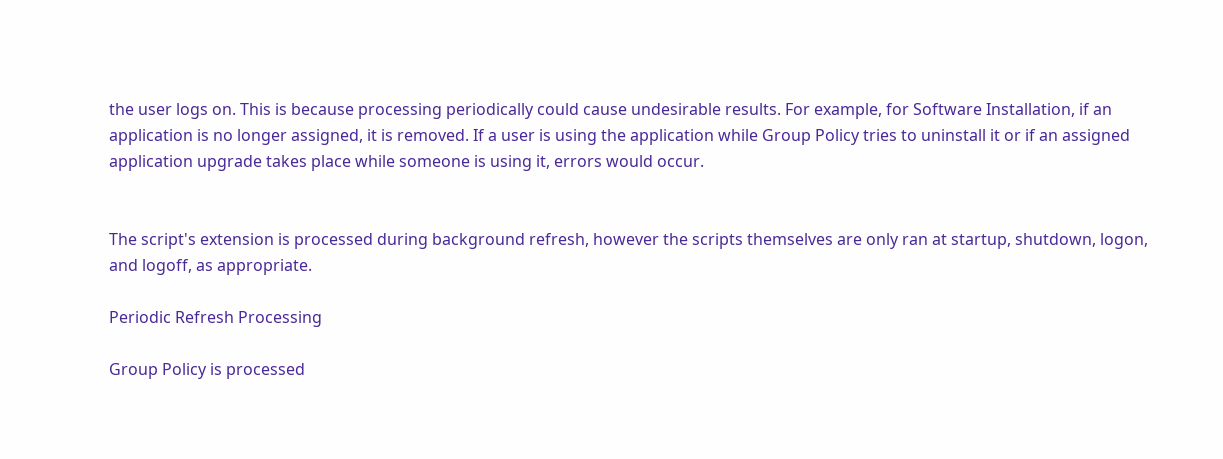the user logs on. This is because processing periodically could cause undesirable results. For example, for Software Installation, if an application is no longer assigned, it is removed. If a user is using the application while Group Policy tries to uninstall it or if an assigned application upgrade takes place while someone is using it, errors would occur.


The script's extension is processed during background refresh, however the scripts themselves are only ran at startup, shutdown, logon, and logoff, as appropriate.

Periodic Refresh Processing

Group Policy is processed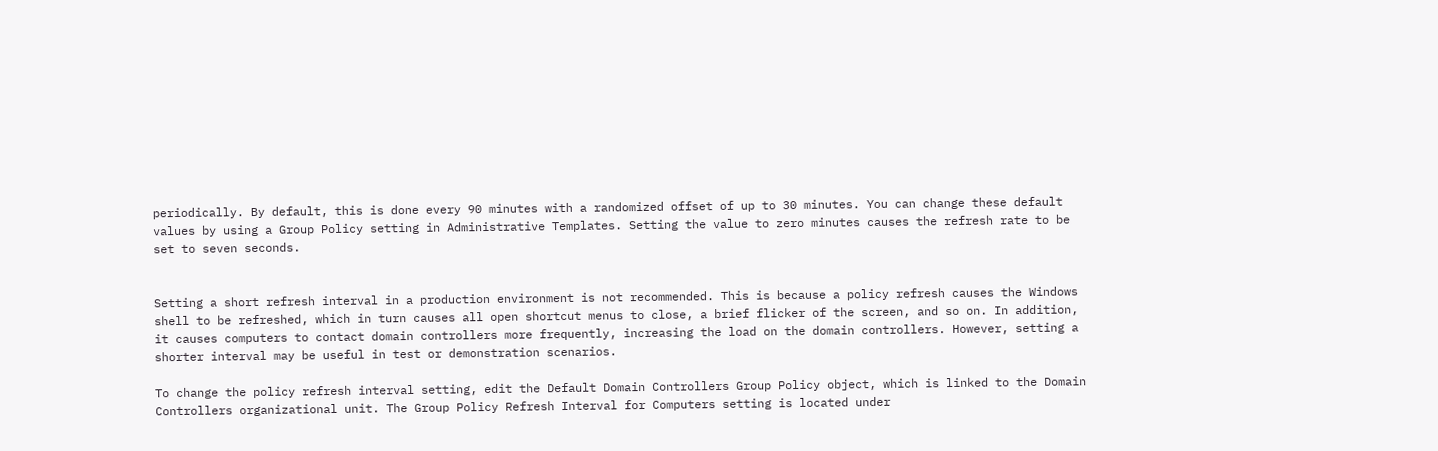periodically. By default, this is done every 90 minutes with a randomized offset of up to 30 minutes. You can change these default values by using a Group Policy setting in Administrative Templates. Setting the value to zero minutes causes the refresh rate to be set to seven seconds.


Setting a short refresh interval in a production environment is not recommended. This is because a policy refresh causes the Windows shell to be refreshed, which in turn causes all open shortcut menus to close, a brief flicker of the screen, and so on. In addition, it causes computers to contact domain controllers more frequently, increasing the load on the domain controllers. However, setting a shorter interval may be useful in test or demonstration scenarios.

To change the policy refresh interval setting, edit the Default Domain Controllers Group Policy object, which is linked to the Domain Controllers organizational unit. The Group Policy Refresh Interval for Computers setting is located under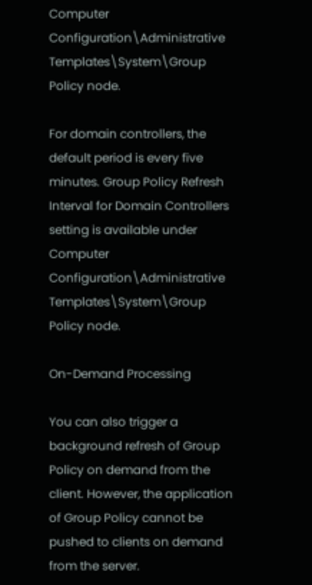Computer Configuration\Administrative Templates\System\Group Policy node.

For domain controllers, the default period is every five minutes. Group Policy Refresh Interval for Domain Controllers setting is available under Computer Configuration\Administrative Templates\System\Group Policy node.

On-Demand Processing

You can also trigger a background refresh of Group Policy on demand from the client. However, the application of Group Policy cannot be pushed to clients on demand from the server.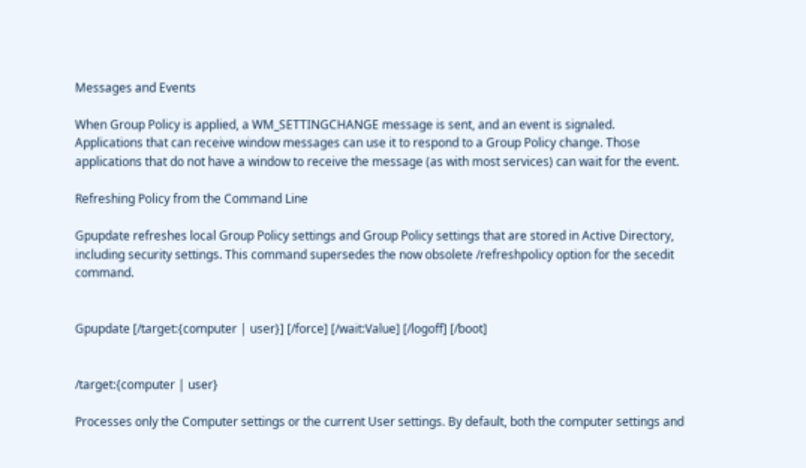Messages and Events

When Group Policy is applied, a WM_SETTINGCHANGE message is sent, and an event is signaled. Applications that can receive window messages can use it to respond to a Group Policy change. Those applications that do not have a window to receive the message (as with most services) can wait for the event.

Refreshing Policy from the Command Line

Gpupdate refreshes local Group Policy settings and Group Policy settings that are stored in Active Directory, including security settings. This command supersedes the now obsolete /refreshpolicy option for the secedit command.


Gpupdate [/target:{computer | user}] [/force] [/wait:Value] [/logoff] [/boot]


/target:{computer | user}

Processes only the Computer settings or the current User settings. By default, both the computer settings and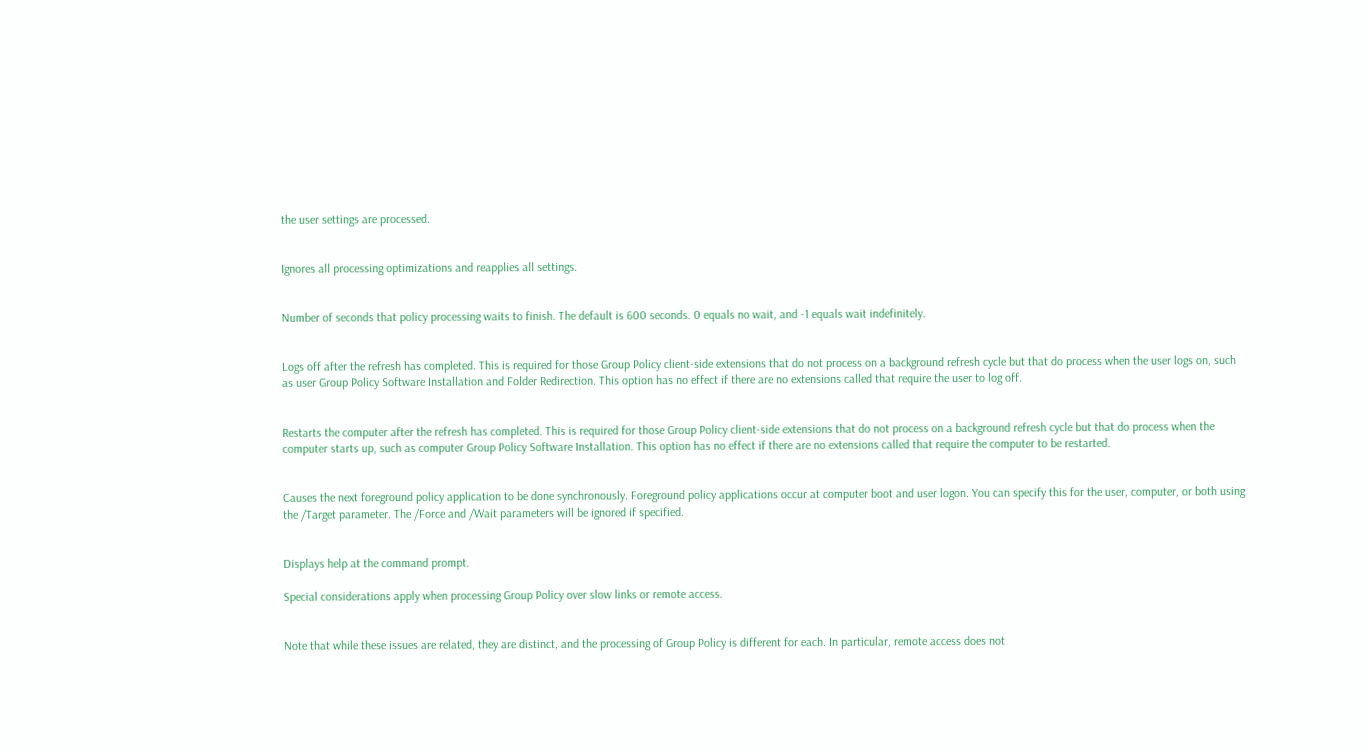the user settings are processed.


Ignores all processing optimizations and reapplies all settings.


Number of seconds that policy processing waits to finish. The default is 600 seconds. 0 equals no wait, and -1 equals wait indefinitely.


Logs off after the refresh has completed. This is required for those Group Policy client-side extensions that do not process on a background refresh cycle but that do process when the user logs on, such as user Group Policy Software Installation and Folder Redirection. This option has no effect if there are no extensions called that require the user to log off.


Restarts the computer after the refresh has completed. This is required for those Group Policy client-side extensions that do not process on a background refresh cycle but that do process when the computer starts up, such as computer Group Policy Software Installation. This option has no effect if there are no extensions called that require the computer to be restarted.


Causes the next foreground policy application to be done synchronously. Foreground policy applications occur at computer boot and user logon. You can specify this for the user, computer, or both using the /Target parameter. The /Force and /Wait parameters will be ignored if specified.


Displays help at the command prompt.

Special considerations apply when processing Group Policy over slow links or remote access.


Note that while these issues are related, they are distinct, and the processing of Group Policy is different for each. In particular, remote access does not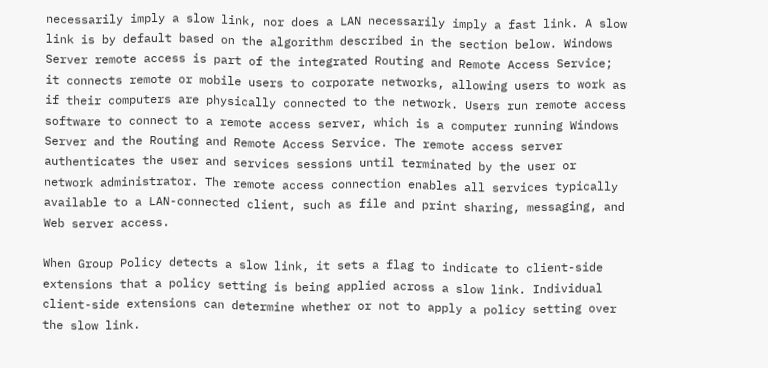necessarily imply a slow link, nor does a LAN necessarily imply a fast link. A slow link is by default based on the algorithm described in the section below. Windows Server remote access is part of the integrated Routing and Remote Access Service; it connects remote or mobile users to corporate networks, allowing users to work as if their computers are physically connected to the network. Users run remote access software to connect to a remote access server, which is a computer running Windows Server and the Routing and Remote Access Service. The remote access server authenticates the user and services sessions until terminated by the user or network administrator. The remote access connection enables all services typically available to a LAN-connected client, such as file and print sharing, messaging, and Web server access.

When Group Policy detects a slow link, it sets a flag to indicate to client-side extensions that a policy setting is being applied across a slow link. Individual client-side extensions can determine whether or not to apply a policy setting over the slow link.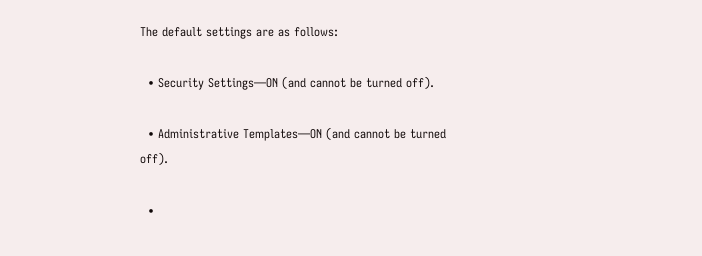The default settings are as follows:

  • Security Settings—ON (and cannot be turned off).

  • Administrative Templates—ON (and cannot be turned off).

  •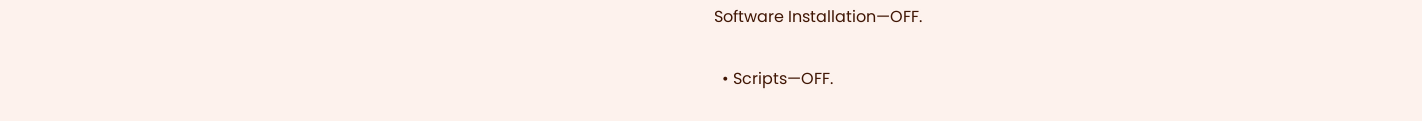Software Installation—OFF.

  • Scripts—OFF.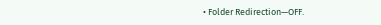• Folder Redirection—OFF.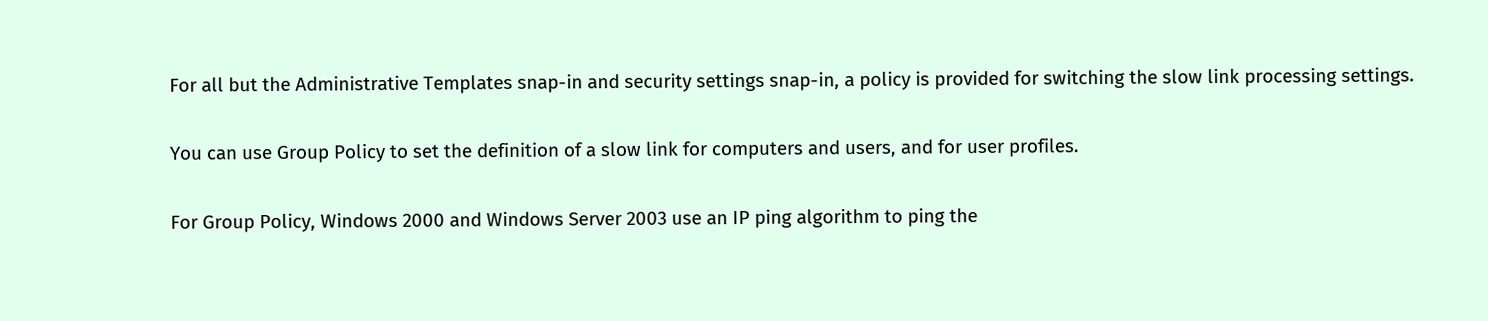For all but the Administrative Templates snap-in and security settings snap-in, a policy is provided for switching the slow link processing settings.

You can use Group Policy to set the definition of a slow link for computers and users, and for user profiles.

For Group Policy, Windows 2000 and Windows Server 2003 use an IP ping algorithm to ping the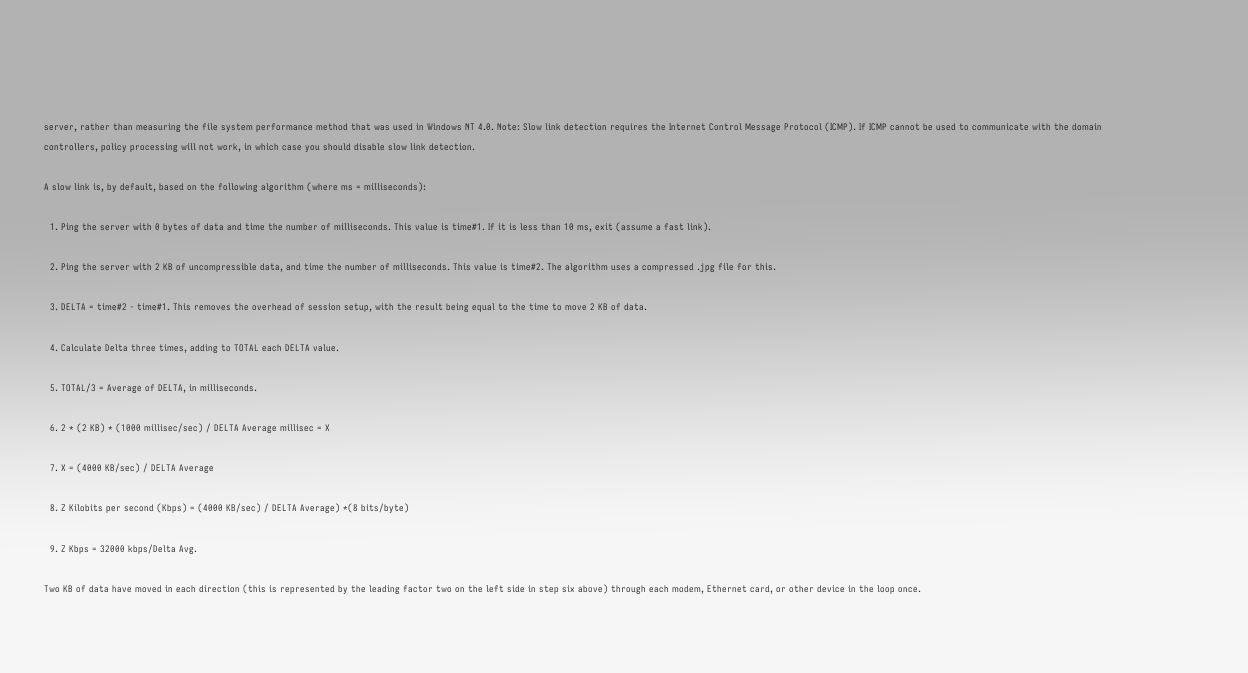server, rather than measuring the file system performance method that was used in Windows NT 4.0. Note: Slow link detection requires the Internet Control Message Protocol (ICMP). If ICMP cannot be used to communicate with the domain controllers, policy processing will not work, in which case you should disable slow link detection.

A slow link is, by default, based on the following algorithm (where ms = milliseconds):

  1. Ping the server with 0 bytes of data and time the number of milliseconds. This value is time#1. If it is less than 10 ms, exit (assume a fast link).

  2. Ping the server with 2 KB of uncompressible data, and time the number of milliseconds. This value is time#2. The algorithm uses a compressed .jpg file for this.

  3. DELTA = time#2 - time#1. This removes the overhead of session setup, with the result being equal to the time to move 2 KB of data.

  4. Calculate Delta three times, adding to TOTAL each DELTA value.

  5. TOTAL/3 = Average of DELTA, in milliseconds.

  6. 2 * (2 KB) * (1000 millisec/sec) / DELTA Average millisec = X

  7. X = (4000 KB/sec) / DELTA Average

  8. Z Kilobits per second (Kbps) = (4000 KB/sec) / DELTA Average) *(8 bits/byte)

  9. Z Kbps = 32000 kbps/Delta Avg.

Two KB of data have moved in each direction (this is represented by the leading factor two on the left side in step six above) through each modem, Ethernet card, or other device in the loop once.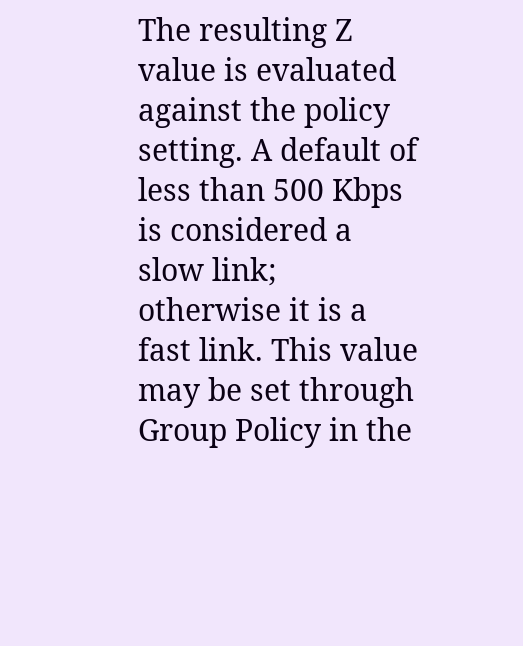The resulting Z value is evaluated against the policy setting. A default of less than 500 Kbps is considered a slow link; otherwise it is a fast link. This value may be set through Group Policy in the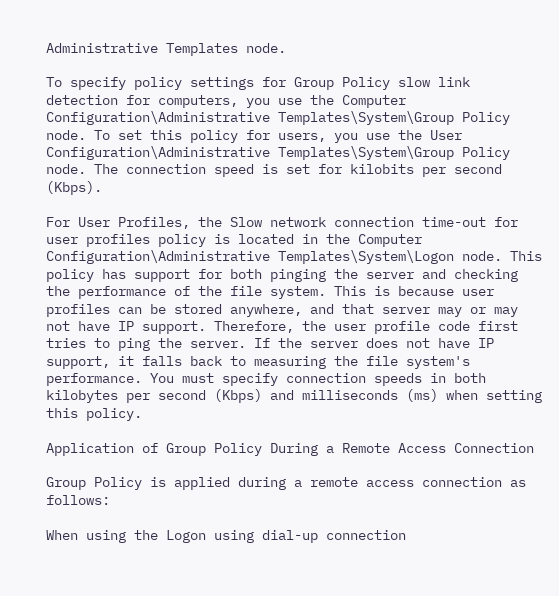Administrative Templates node.

To specify policy settings for Group Policy slow link detection for computers, you use the Computer Configuration\Administrative Templates\System\Group Policy node. To set this policy for users, you use the User Configuration\Administrative Templates\System\Group Policy node. The connection speed is set for kilobits per second (Kbps).

For User Profiles, the Slow network connection time-out for user profiles policy is located in the Computer Configuration\Administrative Templates\System\Logon node. This policy has support for both pinging the server and checking the performance of the file system. This is because user profiles can be stored anywhere, and that server may or may not have IP support. Therefore, the user profile code first tries to ping the server. If the server does not have IP support, it falls back to measuring the file system's performance. You must specify connection speeds in both kilobytes per second (Kbps) and milliseconds (ms) when setting this policy.

Application of Group Policy During a Remote Access Connection

Group Policy is applied during a remote access connection as follows:

When using the Logon using dial-up connection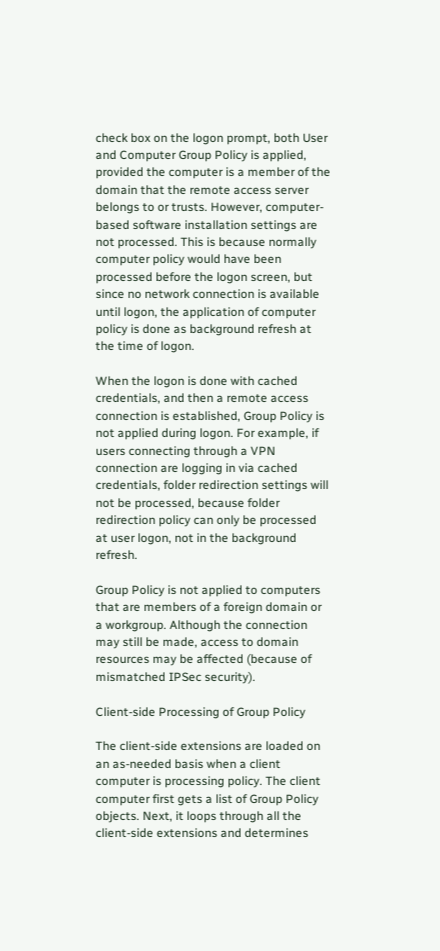check box on the logon prompt, both User and Computer Group Policy is applied, provided the computer is a member of the domain that the remote access server belongs to or trusts. However, computer-based software installation settings are not processed. This is because normally computer policy would have been processed before the logon screen, but since no network connection is available until logon, the application of computer policy is done as background refresh at the time of logon.

When the logon is done with cached credentials, and then a remote access connection is established, Group Policy is not applied during logon. For example, if users connecting through a VPN connection are logging in via cached credentials, folder redirection settings will not be processed, because folder redirection policy can only be processed at user logon, not in the background refresh.

Group Policy is not applied to computers that are members of a foreign domain or a workgroup. Although the connection may still be made, access to domain resources may be affected (because of mismatched IPSec security).

Client-side Processing of Group Policy

The client-side extensions are loaded on an as-needed basis when a client computer is processing policy. The client computer first gets a list of Group Policy objects. Next, it loops through all the client-side extensions and determines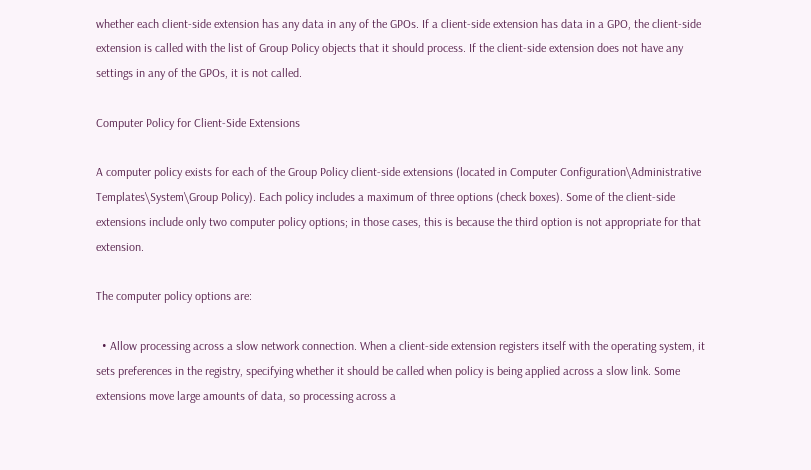whether each client-side extension has any data in any of the GPOs. If a client-side extension has data in a GPO, the client-side extension is called with the list of Group Policy objects that it should process. If the client-side extension does not have any settings in any of the GPOs, it is not called.

Computer Policy for Client-Side Extensions

A computer policy exists for each of the Group Policy client-side extensions (located in Computer Configuration\Administrative Templates\System\Group Policy). Each policy includes a maximum of three options (check boxes). Some of the client-side extensions include only two computer policy options; in those cases, this is because the third option is not appropriate for that extension.

The computer policy options are:

  • Allow processing across a slow network connection. When a client-side extension registers itself with the operating system, it sets preferences in the registry, specifying whether it should be called when policy is being applied across a slow link. Some extensions move large amounts of data, so processing across a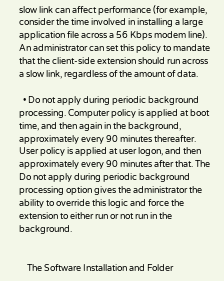slow link can affect performance (for example, consider the time involved in installing a large application file across a 56 Kbps modem line). An administrator can set this policy to mandate that the client-side extension should run across a slow link, regardless of the amount of data.

  • Do not apply during periodic background processing. Computer policy is applied at boot time, and then again in the background, approximately every 90 minutes thereafter. User policy is applied at user logon, and then approximately every 90 minutes after that. The Do not apply during periodic background processing option gives the administrator the ability to override this logic and force the extension to either run or not run in the background.


    The Software Installation and Folder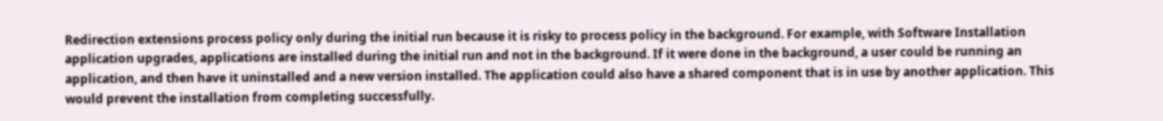Redirection extensions process policy only during the initial run because it is risky to process policy in the background. For example, with Software Installation application upgrades, applications are installed during the initial run and not in the background. If it were done in the background, a user could be running an application, and then have it uninstalled and a new version installed. The application could also have a shared component that is in use by another application. This would prevent the installation from completing successfully.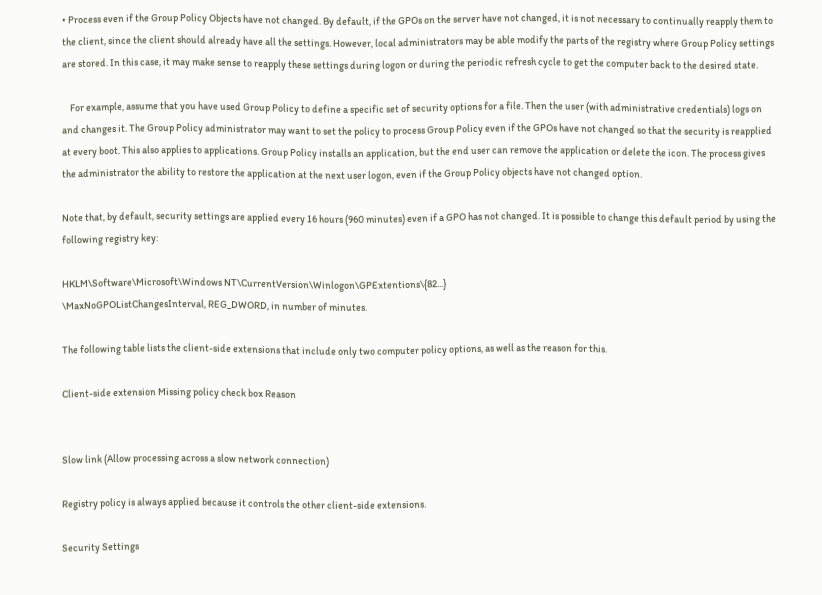• Process even if the Group Policy Objects have not changed. By default, if the GPOs on the server have not changed, it is not necessary to continually reapply them to the client, since the client should already have all the settings. However, local administrators may be able modify the parts of the registry where Group Policy settings are stored. In this case, it may make sense to reapply these settings during logon or during the periodic refresh cycle to get the computer back to the desired state.

    For example, assume that you have used Group Policy to define a specific set of security options for a file. Then the user (with administrative credentials) logs on and changes it. The Group Policy administrator may want to set the policy to process Group Policy even if the GPOs have not changed so that the security is reapplied at every boot. This also applies to applications. Group Policy installs an application, but the end user can remove the application or delete the icon. The process gives the administrator the ability to restore the application at the next user logon, even if the Group Policy objects have not changed option.

Note that, by default, security settings are applied every 16 hours (960 minutes) even if a GPO has not changed. It is possible to change this default period by using the following registry key:

HKLM\Software\Microsoft\Windows NT\CurrentVersion\Winlogon\GPExtentions\{82...}
\MaxNoGPOListChangesInterval, REG_DWORD, in number of minutes.

The following table lists the client-side extensions that include only two computer policy options, as well as the reason for this.

Client-side extension Missing policy check box Reason


Slow link (Allow processing across a slow network connection)

Registry policy is always applied because it controls the other client-side extensions.

Security Settings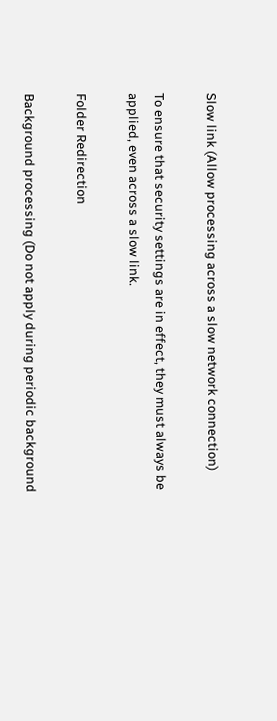Slow link (Allow processing across a slow network connection)

To ensure that security settings are in effect, they must always be applied, even across a slow link.

Folder Redirection

Background processing (Do not apply during periodic background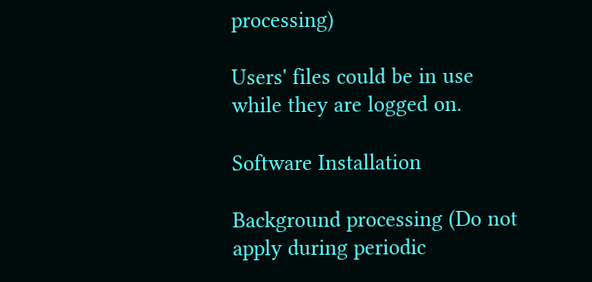processing)

Users' files could be in use while they are logged on.

Software Installation

Background processing (Do not apply during periodic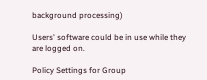background processing)

Users' software could be in use while they are logged on.

Policy Settings for Group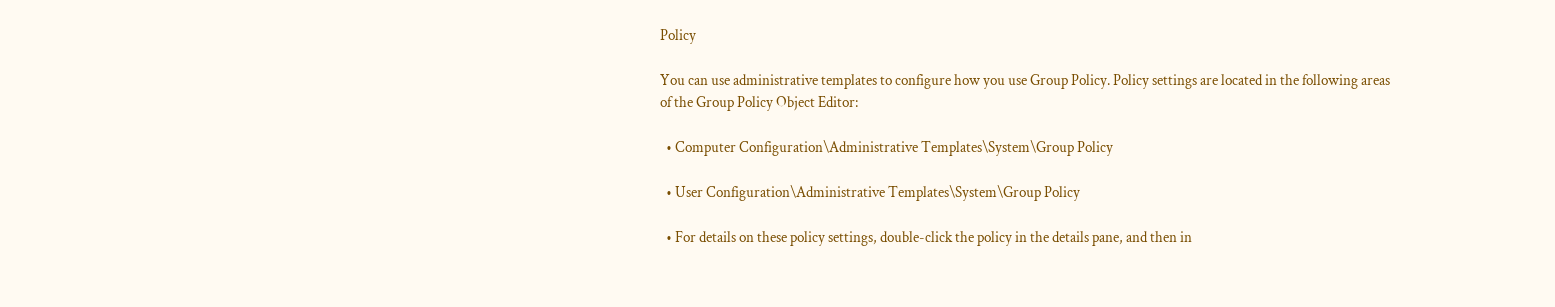Policy

You can use administrative templates to configure how you use Group Policy. Policy settings are located in the following areas of the Group Policy Object Editor:

  • Computer Configuration\Administrative Templates\System\Group Policy

  • User Configuration\Administrative Templates\System\Group Policy

  • For details on these policy settings, double-click the policy in the details pane, and then in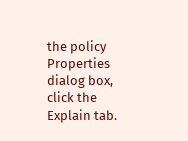the policy Properties dialog box, click the Explain tab.